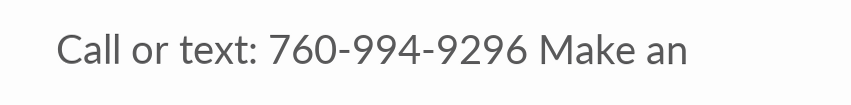Call or text: 760-994-9296 Make an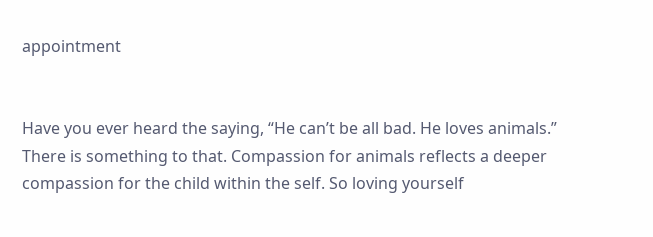appointment


Have you ever heard the saying, “He can’t be all bad. He loves animals.” There is something to that. Compassion for animals reflects a deeper compassion for the child within the self. So loving yourself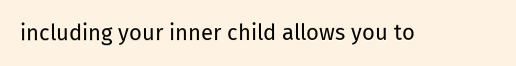including your inner child allows you to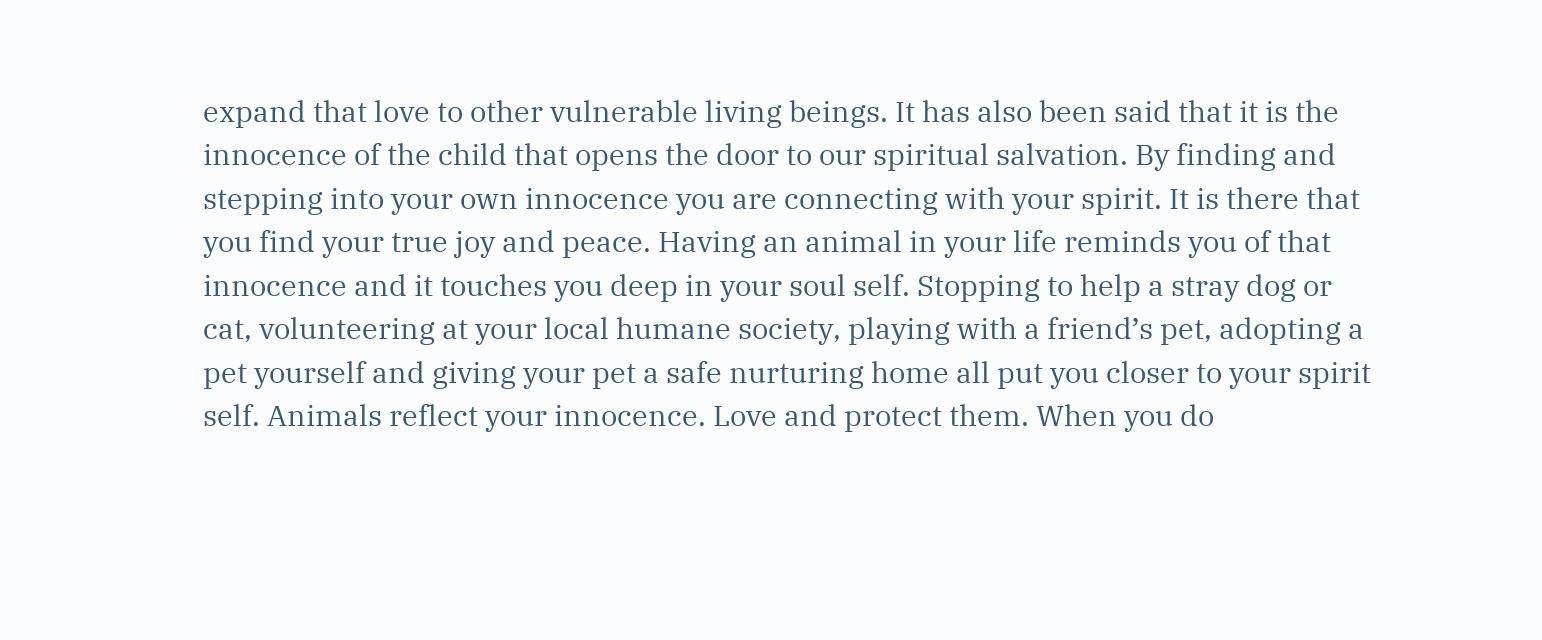expand that love to other vulnerable living beings. It has also been said that it is the innocence of the child that opens the door to our spiritual salvation. By finding and stepping into your own innocence you are connecting with your spirit. It is there that you find your true joy and peace. Having an animal in your life reminds you of that innocence and it touches you deep in your soul self. Stopping to help a stray dog or cat, volunteering at your local humane society, playing with a friend’s pet, adopting a pet yourself and giving your pet a safe nurturing home all put you closer to your spirit self. Animals reflect your innocence. Love and protect them. When you do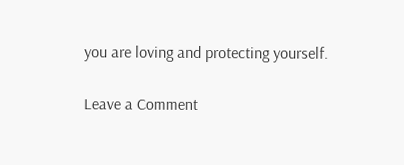you are loving and protecting yourself.

Leave a Comment